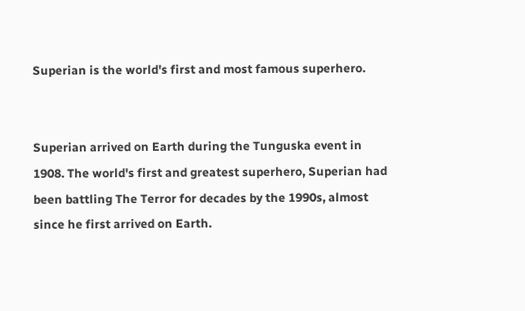Superian is the world's first and most famous superhero.


Superian arrived on Earth during the Tunguska event in 1908. The world's first and greatest superhero, Superian had been battling The Terror for decades by the 1990s, almost since he first arrived on Earth.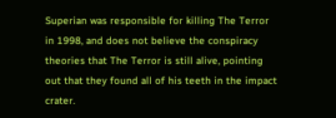Superian was responsible for killing The Terror in 1998, and does not believe the conspiracy theories that The Terror is still alive, pointing out that they found all of his teeth in the impact crater.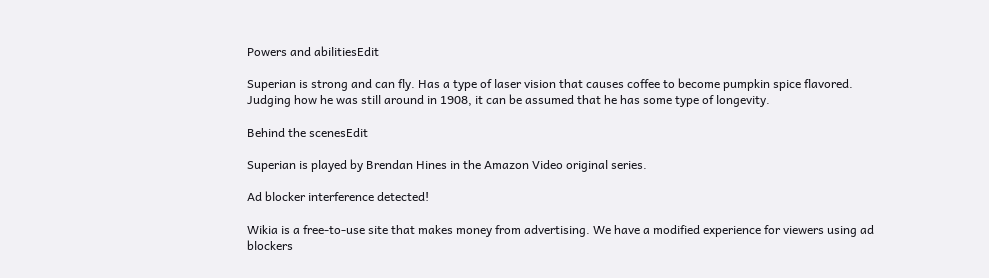Powers and abilitiesEdit

Superian is strong and can fly. Has a type of laser vision that causes coffee to become pumpkin spice flavored. Judging how he was still around in 1908, it can be assumed that he has some type of longevity.

Behind the scenesEdit

Superian is played by Brendan Hines in the Amazon Video original series.

Ad blocker interference detected!

Wikia is a free-to-use site that makes money from advertising. We have a modified experience for viewers using ad blockers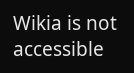Wikia is not accessible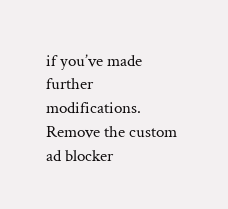if you’ve made further modifications. Remove the custom ad blocker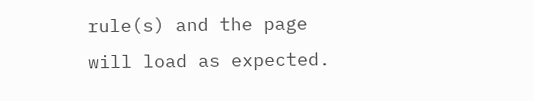rule(s) and the page will load as expected.